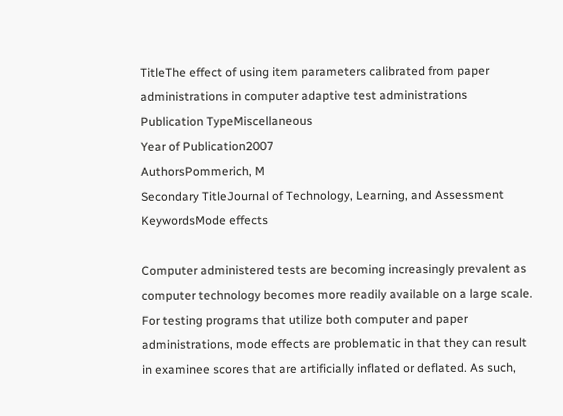TitleThe effect of using item parameters calibrated from paper administrations in computer adaptive test administrations
Publication TypeMiscellaneous
Year of Publication2007
AuthorsPommerich, M
Secondary TitleJournal of Technology, Learning, and Assessment
KeywordsMode effects

Computer administered tests are becoming increasingly prevalent as computer technology becomes more readily available on a large scale. For testing programs that utilize both computer and paper administrations, mode effects are problematic in that they can result in examinee scores that are artificially inflated or deflated. As such,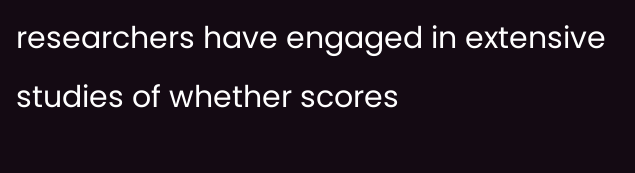researchers have engaged in extensive studies of whether scores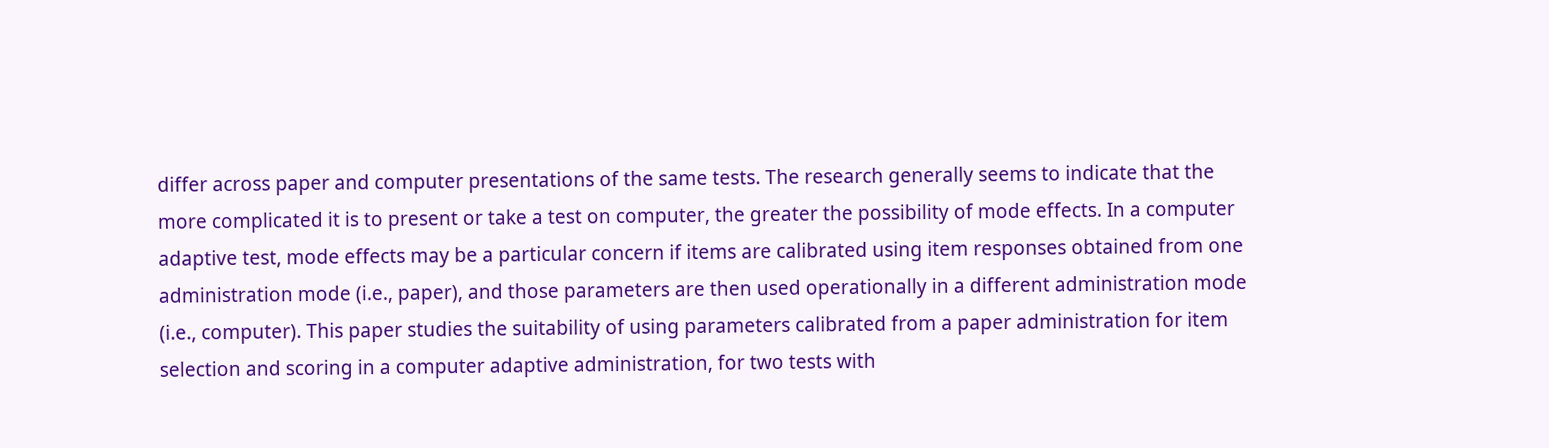differ across paper and computer presentations of the same tests. The research generally seems to indicate that the more complicated it is to present or take a test on computer, the greater the possibility of mode effects. In a computer adaptive test, mode effects may be a particular concern if items are calibrated using item responses obtained from one administration mode (i.e., paper), and those parameters are then used operationally in a different administration mode (i.e., computer). This paper studies the suitability of using parameters calibrated from a paper administration for item selection and scoring in a computer adaptive administration, for two tests with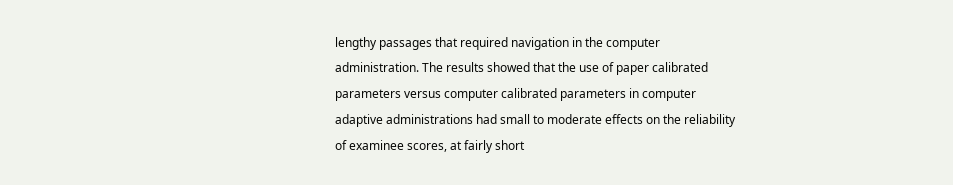lengthy passages that required navigation in the computer administration. The results showed that the use of paper calibrated parameters versus computer calibrated parameters in computer adaptive administrations had small to moderate effects on the reliability of examinee scores, at fairly short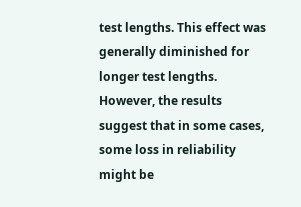test lengths. This effect was generally diminished for longer test lengths. However, the results suggest that in some cases, some loss in reliability might be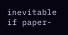inevitable if paper-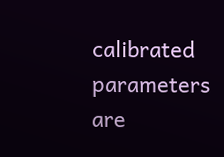calibrated parameters are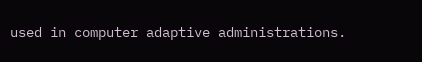used in computer adaptive administrations.